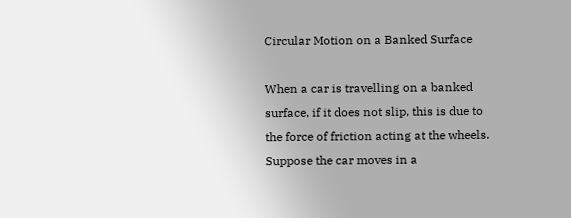Circular Motion on a Banked Surface

When a car is travelling on a banked surface, if it does not slip, this is due to the force of friction acting at the wheels. Suppose the car moves in a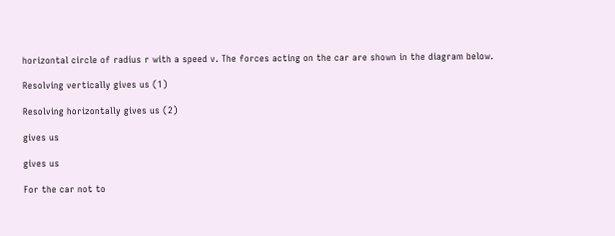horizontal circle of radius r with a speed v. The forces acting on the car are shown in the diagram below.

Resolving vertically gives us (1)

Resolving horizontally gives us (2)

gives us

gives us

For the car not to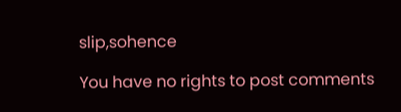slip,sohence

You have no rights to post comments